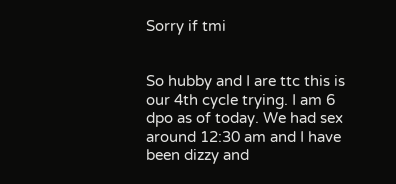Sorry if tmi


So hubby and I are ttc this is our 4th cycle trying. I am 6 dpo as of today. We had sex around 12:30 am and I have been dizzy and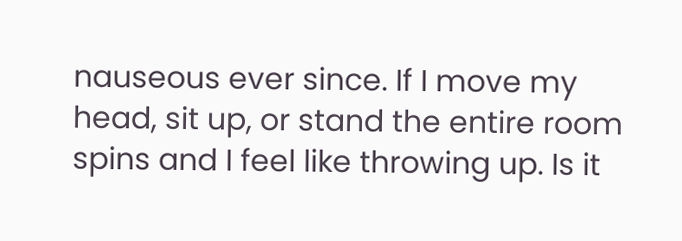nauseous ever since. If I move my head, sit up, or stand the entire room spins and I feel like throwing up. Is it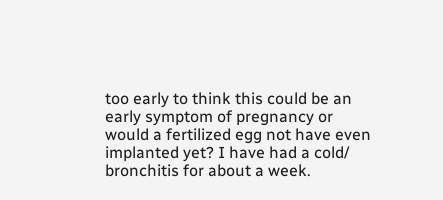too early to think this could be an early symptom of pregnancy or would a fertilized egg not have even implanted yet? I have had a cold/ bronchitis for about a week.